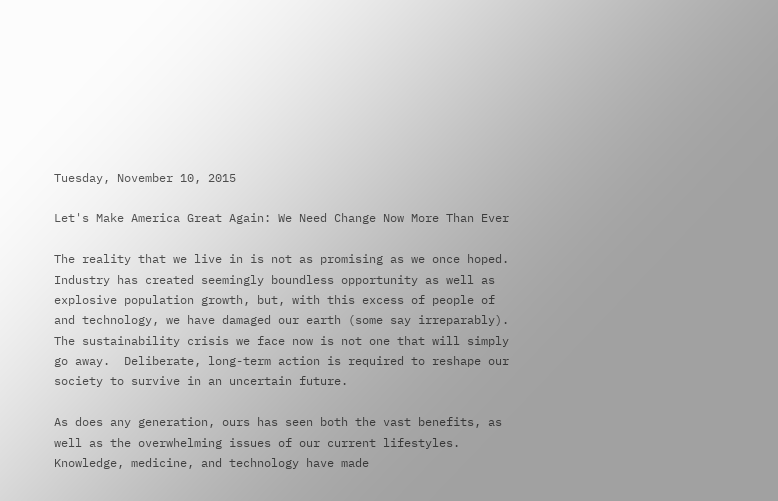Tuesday, November 10, 2015

Let's Make America Great Again: We Need Change Now More Than Ever

The reality that we live in is not as promising as we once hoped.  Industry has created seemingly boundless opportunity as well as explosive population growth, but, with this excess of people of and technology, we have damaged our earth (some say irreparably).  The sustainability crisis we face now is not one that will simply go away.  Deliberate, long-term action is required to reshape our society to survive in an uncertain future.

As does any generation, ours has seen both the vast benefits, as well as the overwhelming issues of our current lifestyles.  Knowledge, medicine, and technology have made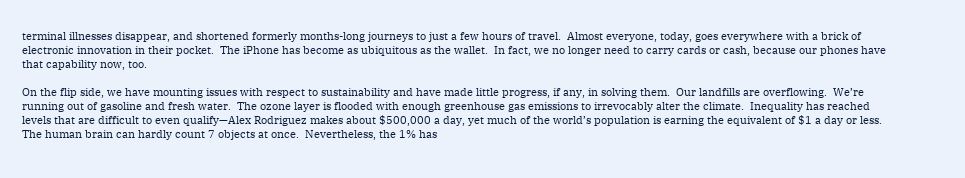terminal illnesses disappear, and shortened formerly months-long journeys to just a few hours of travel.  Almost everyone, today, goes everywhere with a brick of electronic innovation in their pocket.  The iPhone has become as ubiquitous as the wallet.  In fact, we no longer need to carry cards or cash, because our phones have that capability now, too.

On the flip side, we have mounting issues with respect to sustainability and have made little progress, if any, in solving them.  Our landfills are overflowing.  We’re running out of gasoline and fresh water.  The ozone layer is flooded with enough greenhouse gas emissions to irrevocably alter the climate.  Inequality has reached levels that are difficult to even qualify—Alex Rodriguez makes about $500,000 a day, yet much of the world’s population is earning the equivalent of $1 a day or less.  The human brain can hardly count 7 objects at once.  Nevertheless, the 1% has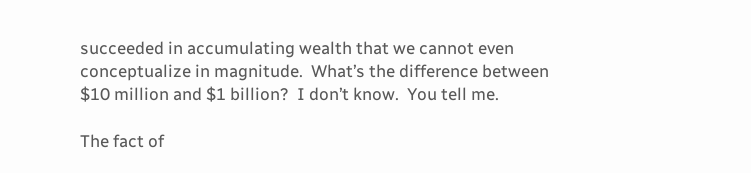succeeded in accumulating wealth that we cannot even conceptualize in magnitude.  What’s the difference between $10 million and $1 billion?  I don’t know.  You tell me.

The fact of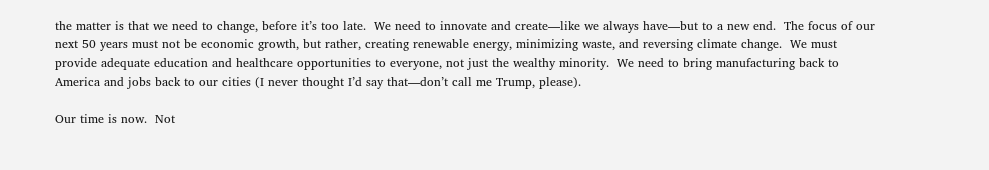the matter is that we need to change, before it’s too late.  We need to innovate and create—like we always have—but to a new end.  The focus of our next 50 years must not be economic growth, but rather, creating renewable energy, minimizing waste, and reversing climate change.  We must provide adequate education and healthcare opportunities to everyone, not just the wealthy minority.  We need to bring manufacturing back to America and jobs back to our cities (I never thought I’d say that—don’t call me Trump, please).

Our time is now.  Not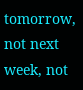tomorrow, not next week, not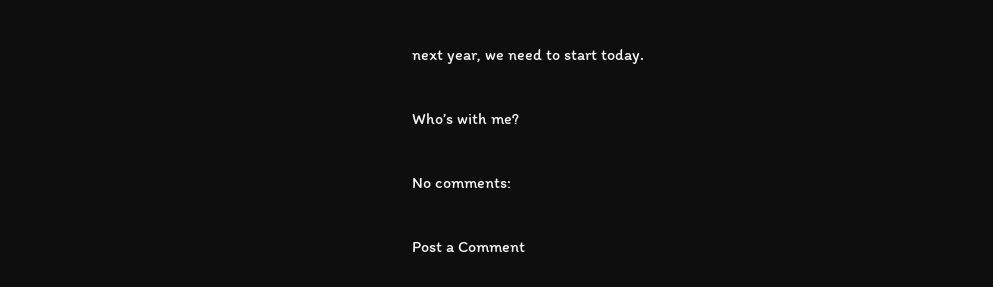next year, we need to start today.

Who’s with me?

No comments:

Post a Comment